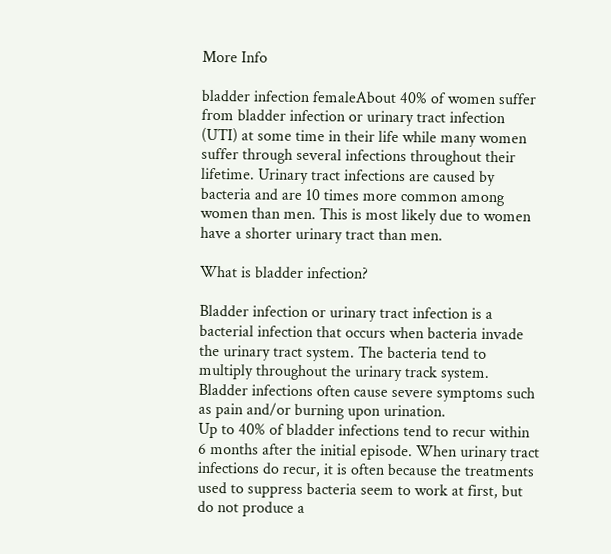More Info

bladder infection femaleAbout 40% of women suffer from bladder infection or urinary tract infection (UTI) at some time in their life while many women suffer through several infections throughout their lifetime. Urinary tract infections are caused by bacteria and are 10 times more common among women than men. This is most likely due to women have a shorter urinary tract than men.

What is bladder infection?

Bladder infection or urinary tract infection is a bacterial infection that occurs when bacteria invade the urinary tract system. The bacteria tend to multiply throughout the urinary track system. Bladder infections often cause severe symptoms such as pain and/or burning upon urination.
Up to 40% of bladder infections tend to recur within 6 months after the initial episode. When urinary tract infections do recur, it is often because the treatments used to suppress bacteria seem to work at first, but do not produce a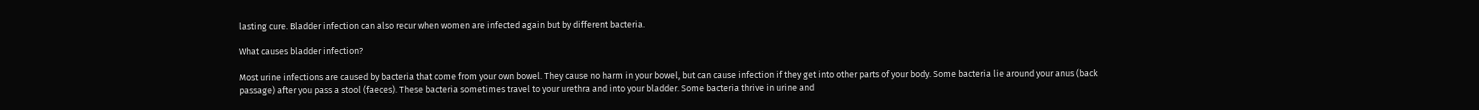lasting cure. Bladder infection can also recur when women are infected again but by different bacteria.

What causes bladder infection?

Most urine infections are caused by bacteria that come from your own bowel. They cause no harm in your bowel, but can cause infection if they get into other parts of your body. Some bacteria lie around your anus (back passage) after you pass a stool (faeces). These bacteria sometimes travel to your urethra and into your bladder. Some bacteria thrive in urine and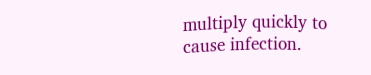multiply quickly to cause infection.